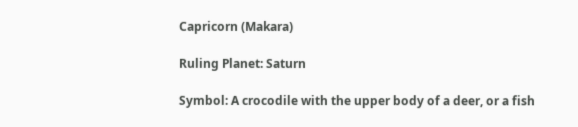Capricorn (Makara)

Ruling Planet: Saturn

Symbol: A crocodile with the upper body of a deer, or a fish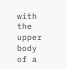with the upper body of a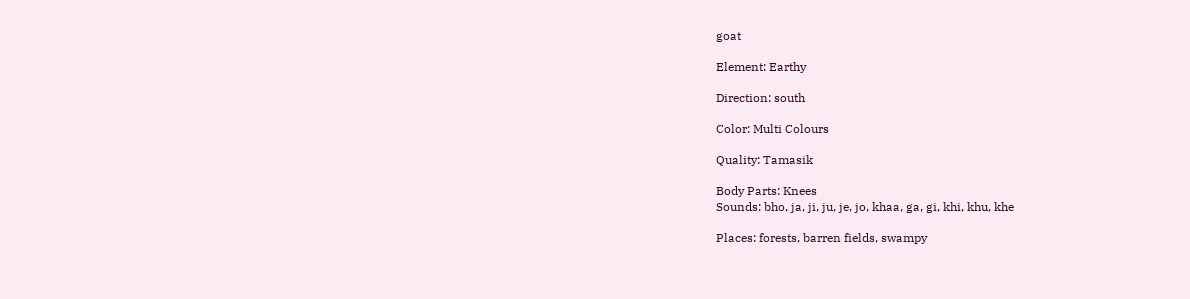goat

Element: Earthy

Direction: south

Color: Multi Colours

Quality: Tamasik

Body Parts: Knees
Sounds: bho, ja, ji, ju, je, jo, khaa, ga, gi, khi, khu, khe

Places: forests, barren fields, swampy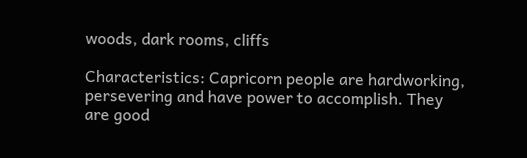woods, dark rooms, cliffs

Characteristics: Capricorn people are hardworking, persevering and have power to accomplish. They are good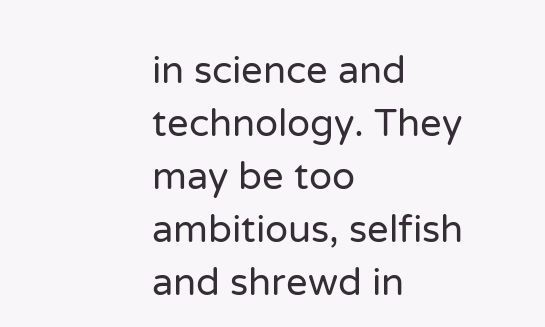in science and technology. They may be too ambitious, selfish and shrewd in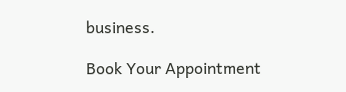business.

Book Your Appointment